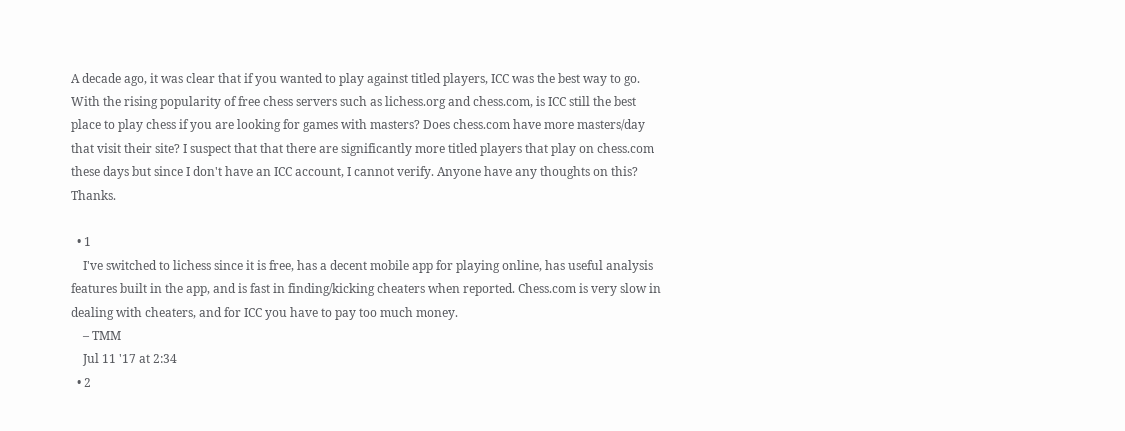A decade ago, it was clear that if you wanted to play against titled players, ICC was the best way to go. With the rising popularity of free chess servers such as lichess.org and chess.com, is ICC still the best place to play chess if you are looking for games with masters? Does chess.com have more masters/day that visit their site? I suspect that that there are significantly more titled players that play on chess.com these days but since I don't have an ICC account, I cannot verify. Anyone have any thoughts on this? Thanks.

  • 1
    I've switched to lichess since it is free, has a decent mobile app for playing online, has useful analysis features built in the app, and is fast in finding/kicking cheaters when reported. Chess.com is very slow in dealing with cheaters, and for ICC you have to pay too much money.
    – TMM
    Jul 11 '17 at 2:34
  • 2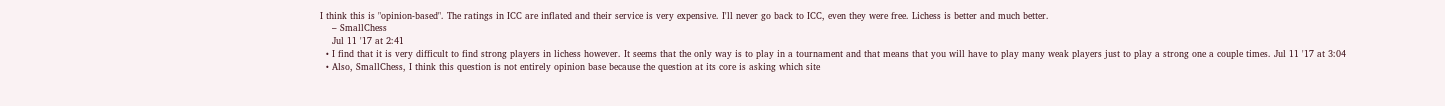I think this is "opinion-based". The ratings in ICC are inflated and their service is very expensive. I'll never go back to ICC, even they were free. Lichess is better and much better.
    – SmallChess
    Jul 11 '17 at 2:41
  • I find that it is very difficult to find strong players in lichess however. It seems that the only way is to play in a tournament and that means that you will have to play many weak players just to play a strong one a couple times. Jul 11 '17 at 3:04
  • Also, SmallChess, I think this question is not entirely opinion base because the question at its core is asking which site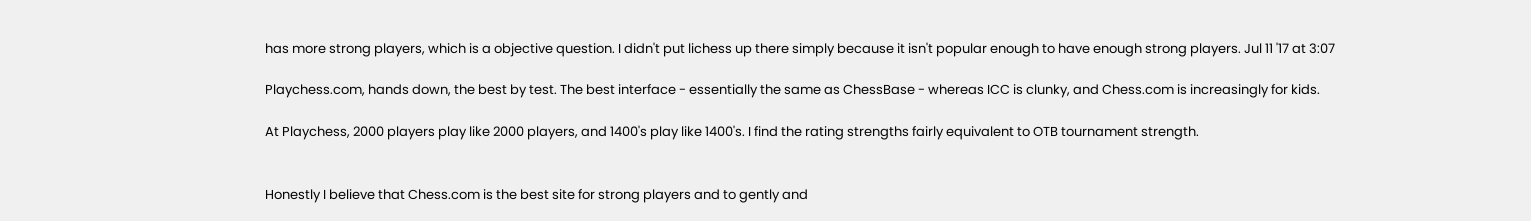has more strong players, which is a objective question. I didn't put lichess up there simply because it isn't popular enough to have enough strong players. Jul 11 '17 at 3:07

Playchess.com, hands down, the best by test. The best interface - essentially the same as ChessBase - whereas ICC is clunky, and Chess.com is increasingly for kids.

At Playchess, 2000 players play like 2000 players, and 1400's play like 1400's. I find the rating strengths fairly equivalent to OTB tournament strength.


Honestly I believe that Chess.com is the best site for strong players and to gently and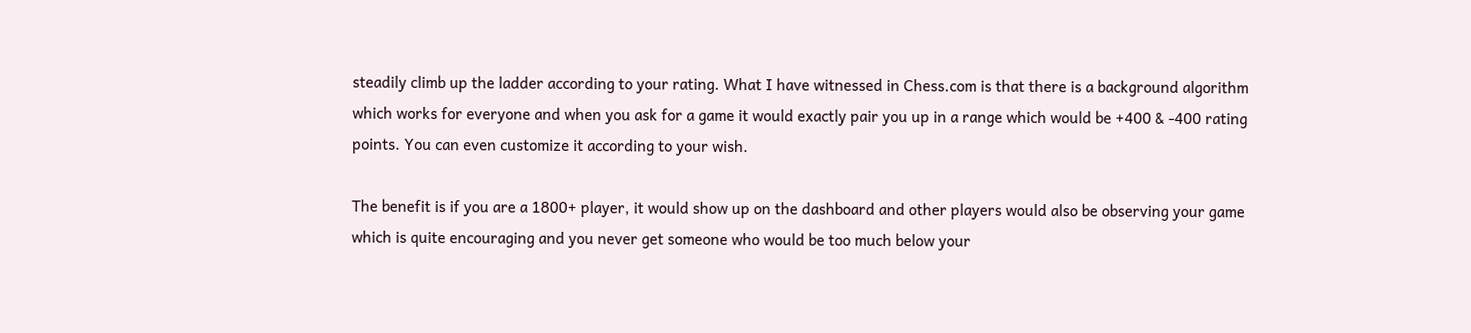steadily climb up the ladder according to your rating. What I have witnessed in Chess.com is that there is a background algorithm which works for everyone and when you ask for a game it would exactly pair you up in a range which would be +400 & -400 rating points. You can even customize it according to your wish.

The benefit is if you are a 1800+ player, it would show up on the dashboard and other players would also be observing your game which is quite encouraging and you never get someone who would be too much below your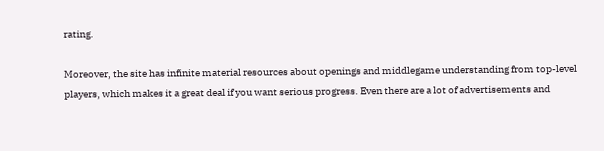rating.

Moreover, the site has infinite material resources about openings and middlegame understanding from top-level players, which makes it a great deal if you want serious progress. Even there are a lot of advertisements and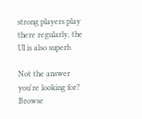strong players play there regularly, the UI is also superb.

Not the answer you're looking for? Browse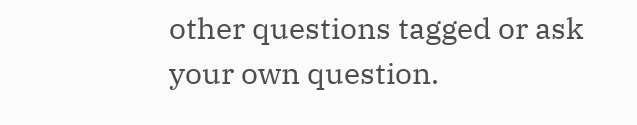other questions tagged or ask your own question.